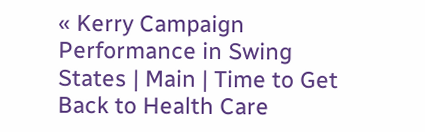« Kerry Campaign Performance in Swing States | Main | Time to Get Back to Health Care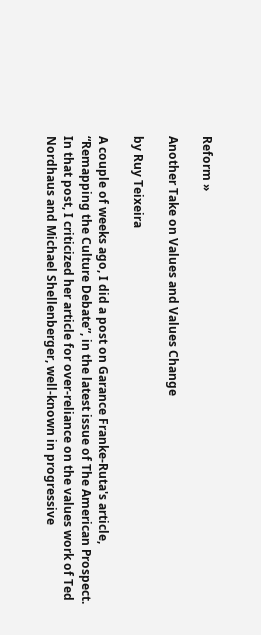Reform »

Another Take on Values and Values Change

by Ruy Teixeira

A couple of weeks ago, I did a post on Garance Franke-Ruta's article, “Remapping the Culture Debate”, in the latest issue of The American Prospect. In that post, I criticized her article for over-reliance on the values work of Ted Nordhaus and Michael Shellenberger, well-known in progressive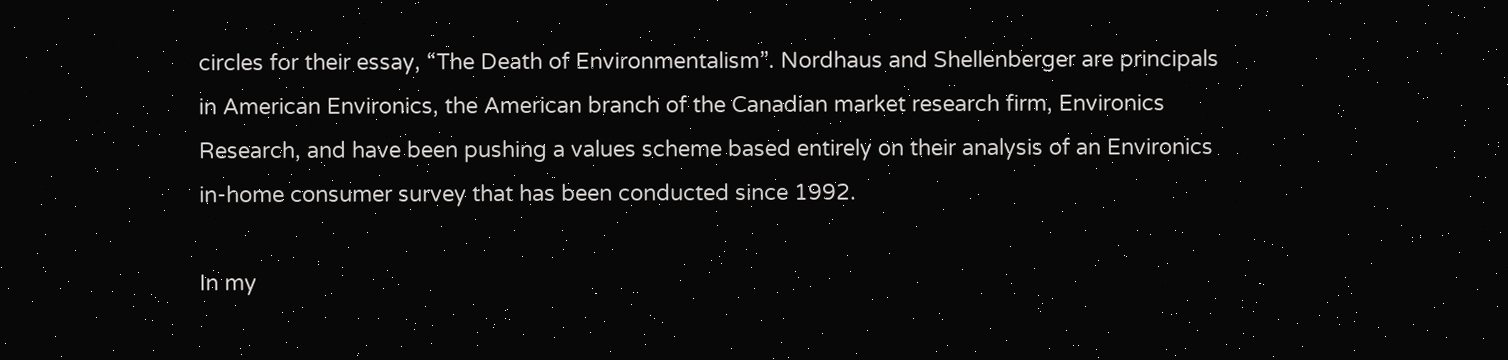circles for their essay, “The Death of Environmentalism”. Nordhaus and Shellenberger are principals in American Environics, the American branch of the Canadian market research firm, Environics Research, and have been pushing a values scheme based entirely on their analysis of an Environics in-home consumer survey that has been conducted since 1992.

In my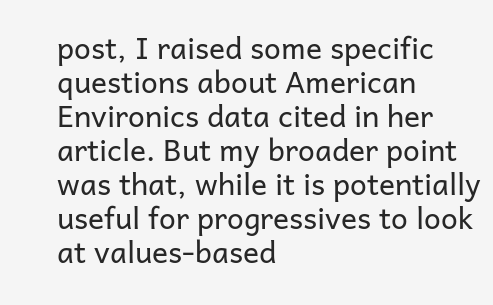post, I raised some specific questions about American Environics data cited in her article. But my broader point was that, while it is potentially useful for progressives to look at values-based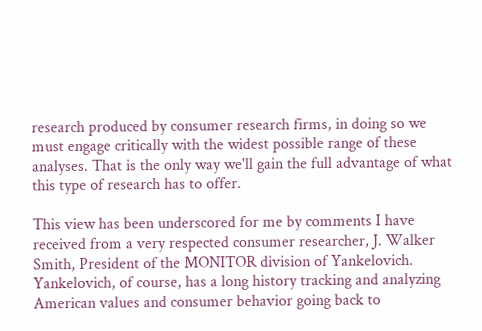research produced by consumer research firms, in doing so we must engage critically with the widest possible range of these analyses. That is the only way we'll gain the full advantage of what this type of research has to offer.

This view has been underscored for me by comments I have received from a very respected consumer researcher, J. Walker Smith, President of the MONITOR division of Yankelovich. Yankelovich, of course, has a long history tracking and analyzing American values and consumer behavior going back to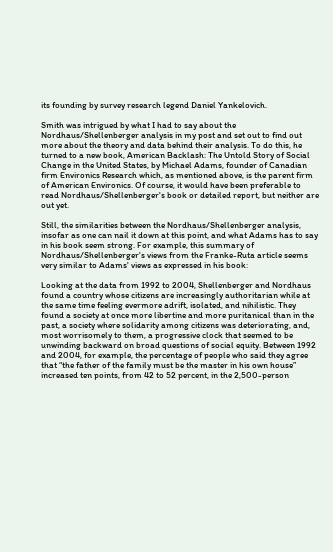its founding by survey research legend Daniel Yankelovich.

Smith was intrigued by what I had to say about the Nordhaus/Shellenberger analysis in my post and set out to find out more about the theory and data behind their analysis. To do this, he turned to a new book, American Backlash: The Untold Story of Social Change in the United States, by Michael Adams, founder of Canadian firm Environics Research which, as mentioned above, is the parent firm of American Environics. Of course, it would have been preferable to read Nordhaus/Shellenberger's book or detailed report, but neither are out yet.

Still, the similarities between the Nordhaus/Shellenberger analysis, insofar as one can nail it down at this point, and what Adams has to say in his book seem strong. For example, this summary of Nordhaus/Shellenberger's views from the Franke-Ruta article seems very similar to Adams' views as expressed in his book:

Looking at the data from 1992 to 2004, Shellenberger and Nordhaus found a country whose citizens are increasingly authoritarian while at the same time feeling evermore adrift, isolated, and nihilistic. They found a society at once more libertine and more puritanical than in the past, a society where solidarity among citizens was deteriorating, and, most worrisomely to them, a progressive clock that seemed to be unwinding backward on broad questions of social equity. Between 1992 and 2004, for example, the percentage of people who said they agree that “the father of the family must be the master in his own house” increased ten points, from 42 to 52 percent, in the 2,500-person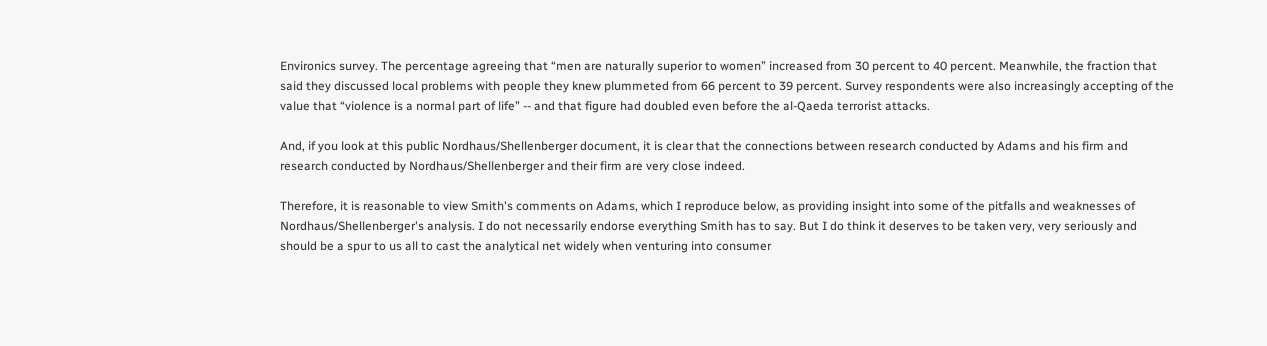Environics survey. The percentage agreeing that “men are naturally superior to women” increased from 30 percent to 40 percent. Meanwhile, the fraction that said they discussed local problems with people they knew plummeted from 66 percent to 39 percent. Survey respondents were also increasingly accepting of the value that “violence is a normal part of life” -- and that figure had doubled even before the al-Qaeda terrorist attacks.

And, if you look at this public Nordhaus/Shellenberger document, it is clear that the connections between research conducted by Adams and his firm and research conducted by Nordhaus/Shellenberger and their firm are very close indeed.

Therefore, it is reasonable to view Smith's comments on Adams, which I reproduce below, as providing insight into some of the pitfalls and weaknesses of Nordhaus/Shellenberger's analysis. I do not necessarily endorse everything Smith has to say. But I do think it deserves to be taken very, very seriously and should be a spur to us all to cast the analytical net widely when venturing into consumer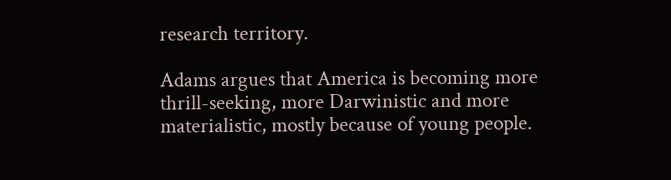research territory.

Adams argues that America is becoming more thrill-seeking, more Darwinistic and more materialistic, mostly because of young people.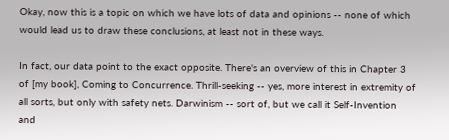Okay, now this is a topic on which we have lots of data and opinions -- none of which would lead us to draw these conclusions, at least not in these ways.

In fact, our data point to the exact opposite. There's an overview of this in Chapter 3 of [my book], Coming to Concurrence. Thrill-seeking -- yes, more interest in extremity of all sorts, but only with safety nets. Darwinism -- sort of, but we call it Self-Invention and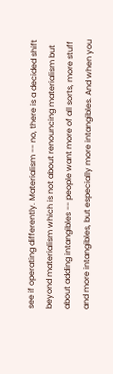see if operating differently. Materialism -- no, there is a decided shift beyond materialism which is not about renouncing materialism but about adding intangibles -- people want more of all sorts, more stuff and more intangibles, but especially more intangibles. And when you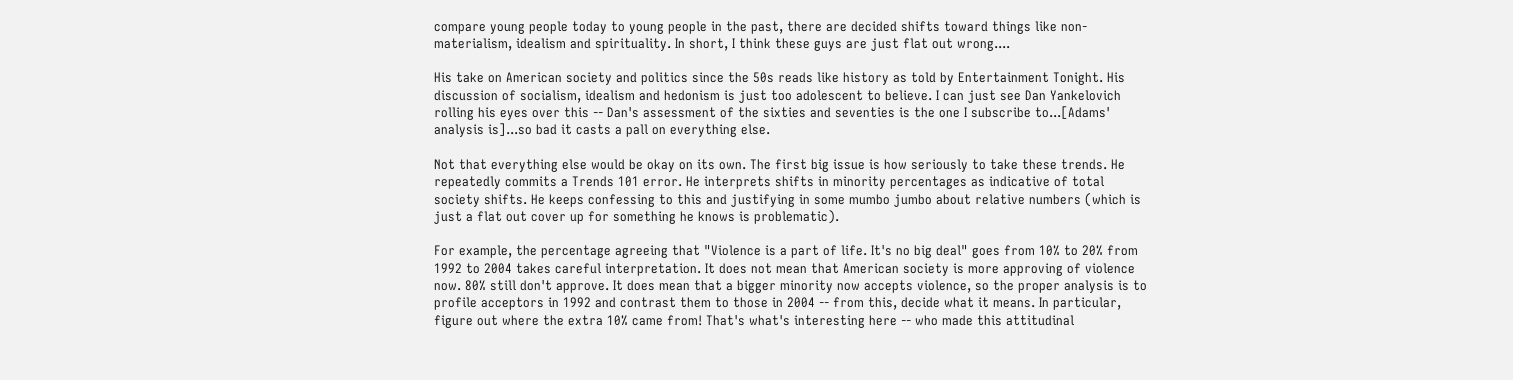compare young people today to young people in the past, there are decided shifts toward things like non-materialism, idealism and spirituality. In short, I think these guys are just flat out wrong....

His take on American society and politics since the 50s reads like history as told by Entertainment Tonight. His discussion of socialism, idealism and hedonism is just too adolescent to believe. I can just see Dan Yankelovich rolling his eyes over this -- Dan's assessment of the sixties and seventies is the one I subscribe to...[Adams' analysis is]...so bad it casts a pall on everything else.

Not that everything else would be okay on its own. The first big issue is how seriously to take these trends. He repeatedly commits a Trends 101 error. He interprets shifts in minority percentages as indicative of total society shifts. He keeps confessing to this and justifying in some mumbo jumbo about relative numbers (which is just a flat out cover up for something he knows is problematic).

For example, the percentage agreeing that "Violence is a part of life. It's no big deal" goes from 10% to 20% from 1992 to 2004 takes careful interpretation. It does not mean that American society is more approving of violence now. 80% still don't approve. It does mean that a bigger minority now accepts violence, so the proper analysis is to profile acceptors in 1992 and contrast them to those in 2004 -- from this, decide what it means. In particular, figure out where the extra 10% came from! That's what's interesting here -- who made this attitudinal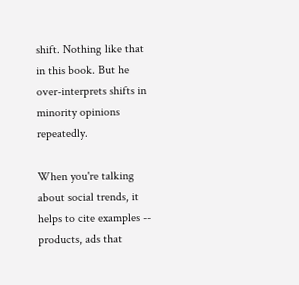shift. Nothing like that in this book. But he over-interprets shifts in minority opinions repeatedly.

When you're talking about social trends, it helps to cite examples -- products, ads that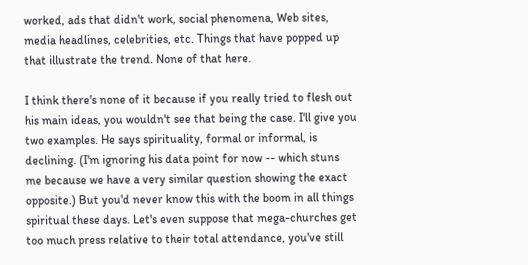worked, ads that didn't work, social phenomena, Web sites, media headlines, celebrities, etc. Things that have popped up that illustrate the trend. None of that here.

I think there's none of it because if you really tried to flesh out his main ideas, you wouldn't see that being the case. I'll give you two examples. He says spirituality, formal or informal, is declining. (I'm ignoring his data point for now -- which stuns me because we have a very similar question showing the exact opposite.) But you'd never know this with the boom in all things spiritual these days. Let's even suppose that mega-churches get too much press relative to their total attendance, you've still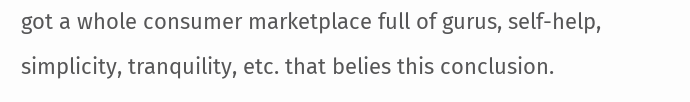got a whole consumer marketplace full of gurus, self-help, simplicity, tranquility, etc. that belies this conclusion.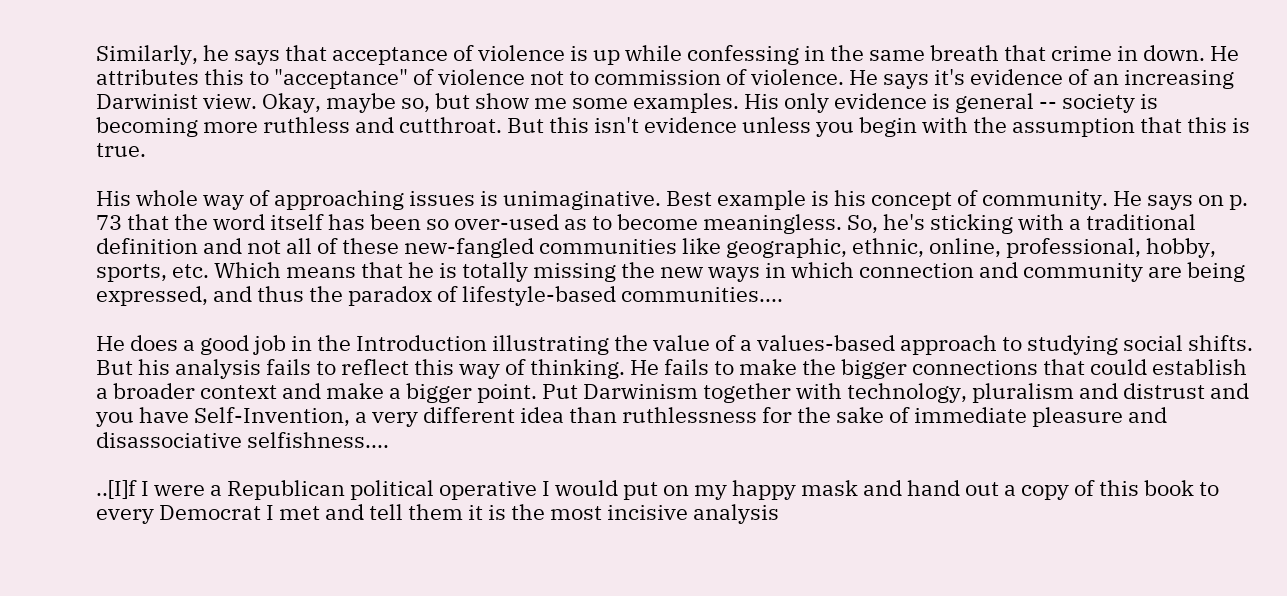Similarly, he says that acceptance of violence is up while confessing in the same breath that crime in down. He attributes this to "acceptance" of violence not to commission of violence. He says it's evidence of an increasing Darwinist view. Okay, maybe so, but show me some examples. His only evidence is general -- society is becoming more ruthless and cutthroat. But this isn't evidence unless you begin with the assumption that this is true.

His whole way of approaching issues is unimaginative. Best example is his concept of community. He says on p. 73 that the word itself has been so over-used as to become meaningless. So, he's sticking with a traditional definition and not all of these new-fangled communities like geographic, ethnic, online, professional, hobby, sports, etc. Which means that he is totally missing the new ways in which connection and community are being expressed, and thus the paradox of lifestyle-based communities....

He does a good job in the Introduction illustrating the value of a values-based approach to studying social shifts. But his analysis fails to reflect this way of thinking. He fails to make the bigger connections that could establish a broader context and make a bigger point. Put Darwinism together with technology, pluralism and distrust and you have Self-Invention, a very different idea than ruthlessness for the sake of immediate pleasure and disassociative selfishness....

..[I]f I were a Republican political operative I would put on my happy mask and hand out a copy of this book to every Democrat I met and tell them it is the most incisive analysis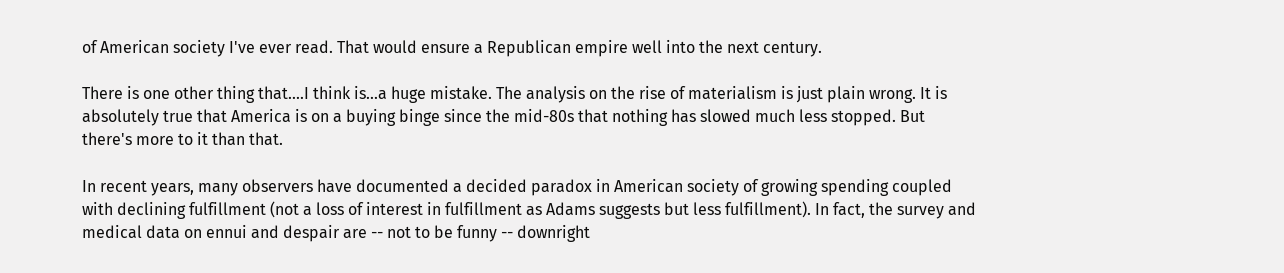of American society I've ever read. That would ensure a Republican empire well into the next century.

There is one other thing that....I think is...a huge mistake. The analysis on the rise of materialism is just plain wrong. It is absolutely true that America is on a buying binge since the mid-80s that nothing has slowed much less stopped. But there's more to it than that.

In recent years, many observers have documented a decided paradox in American society of growing spending coupled with declining fulfillment (not a loss of interest in fulfillment as Adams suggests but less fulfillment). In fact, the survey and medical data on ennui and despair are -- not to be funny -- downright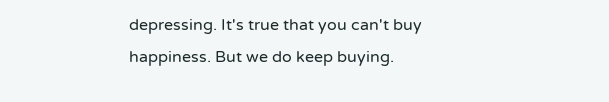depressing. It's true that you can't buy happiness. But we do keep buying.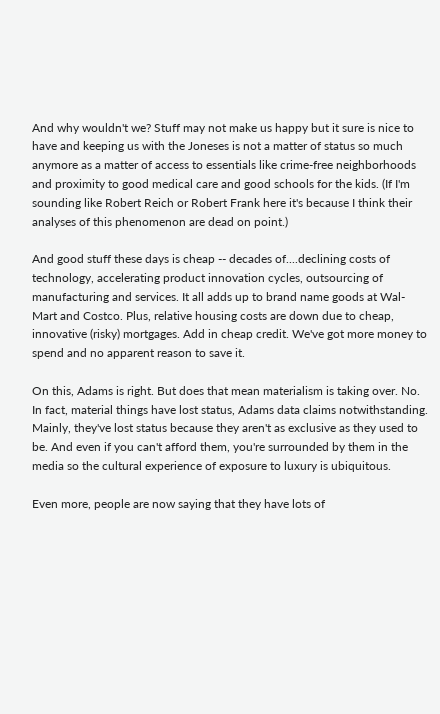And why wouldn't we? Stuff may not make us happy but it sure is nice to have and keeping us with the Joneses is not a matter of status so much anymore as a matter of access to essentials like crime-free neighborhoods and proximity to good medical care and good schools for the kids. (If I'm sounding like Robert Reich or Robert Frank here it's because I think their analyses of this phenomenon are dead on point.)

And good stuff these days is cheap -- decades of....declining costs of technology, accelerating product innovation cycles, outsourcing of manufacturing and services. It all adds up to brand name goods at Wal-Mart and Costco. Plus, relative housing costs are down due to cheap, innovative (risky) mortgages. Add in cheap credit. We've got more money to spend and no apparent reason to save it.

On this, Adams is right. But does that mean materialism is taking over. No. In fact, material things have lost status, Adams data claims notwithstanding. Mainly, they've lost status because they aren't as exclusive as they used to be. And even if you can't afford them, you're surrounded by them in the media so the cultural experience of exposure to luxury is ubiquitous.

Even more, people are now saying that they have lots of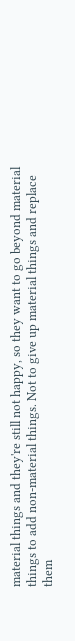material things and they're still not happy, so they want to go beyond material things to add non-material things. Not to give up material things and replace them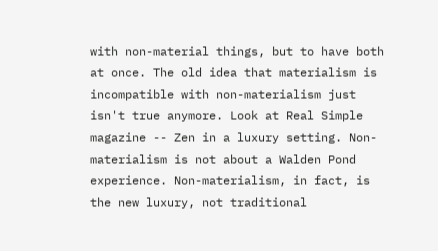with non-material things, but to have both at once. The old idea that materialism is incompatible with non-materialism just isn't true anymore. Look at Real Simple magazine -- Zen in a luxury setting. Non-materialism is not about a Walden Pond experience. Non-materialism, in fact, is the new luxury, not traditional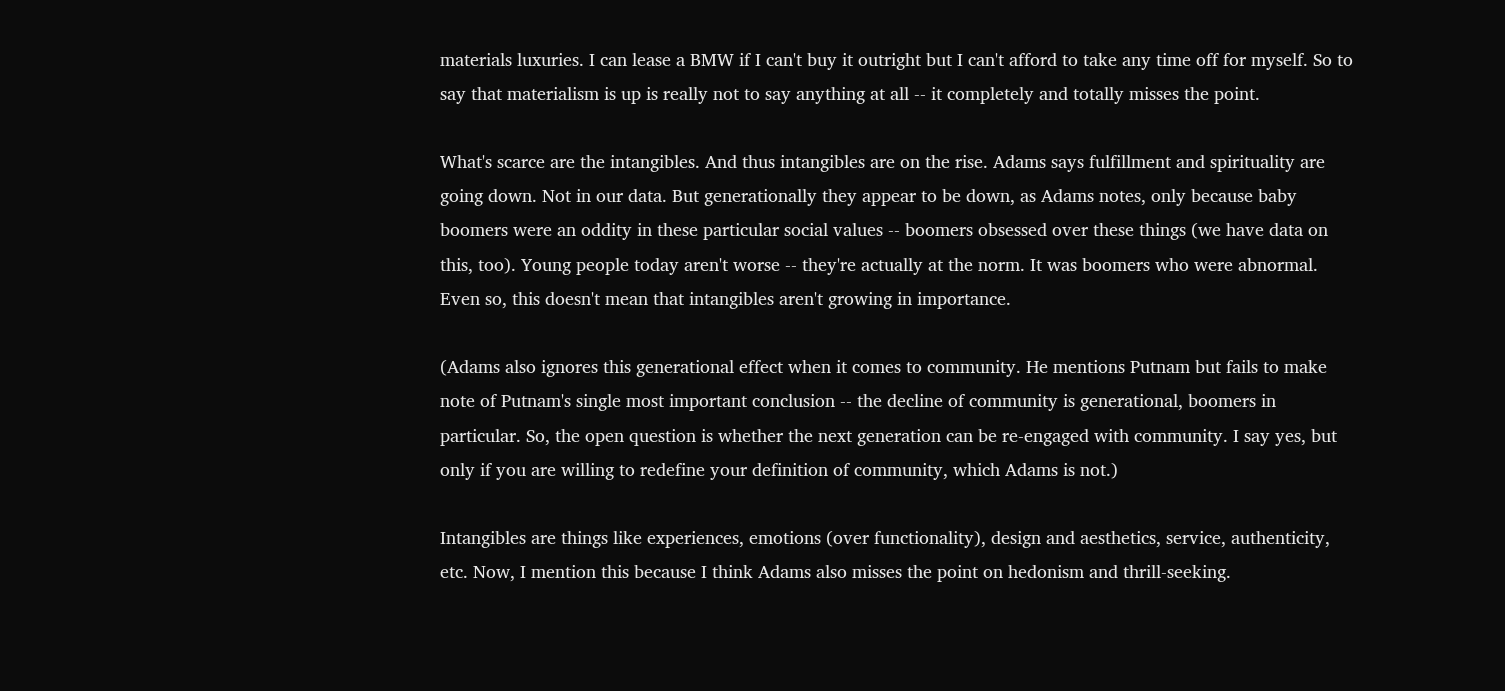materials luxuries. I can lease a BMW if I can't buy it outright but I can't afford to take any time off for myself. So to say that materialism is up is really not to say anything at all -- it completely and totally misses the point.

What's scarce are the intangibles. And thus intangibles are on the rise. Adams says fulfillment and spirituality are going down. Not in our data. But generationally they appear to be down, as Adams notes, only because baby boomers were an oddity in these particular social values -- boomers obsessed over these things (we have data on this, too). Young people today aren't worse -- they're actually at the norm. It was boomers who were abnormal. Even so, this doesn't mean that intangibles aren't growing in importance.

(Adams also ignores this generational effect when it comes to community. He mentions Putnam but fails to make note of Putnam's single most important conclusion -- the decline of community is generational, boomers in particular. So, the open question is whether the next generation can be re-engaged with community. I say yes, but only if you are willing to redefine your definition of community, which Adams is not.)

Intangibles are things like experiences, emotions (over functionality), design and aesthetics, service, authenticity, etc. Now, I mention this because I think Adams also misses the point on hedonism and thrill-seeking.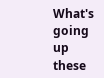What's going up these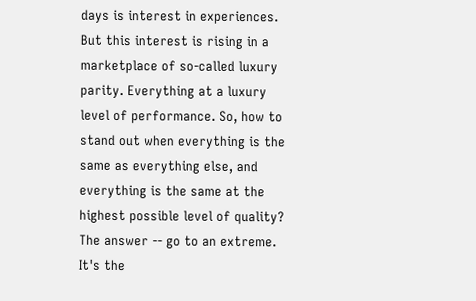days is interest in experiences. But this interest is rising in a marketplace of so-called luxury parity. Everything at a luxury level of performance. So, how to stand out when everything is the same as everything else, and everything is the same at the highest possible level of quality? The answer -- go to an extreme. It's the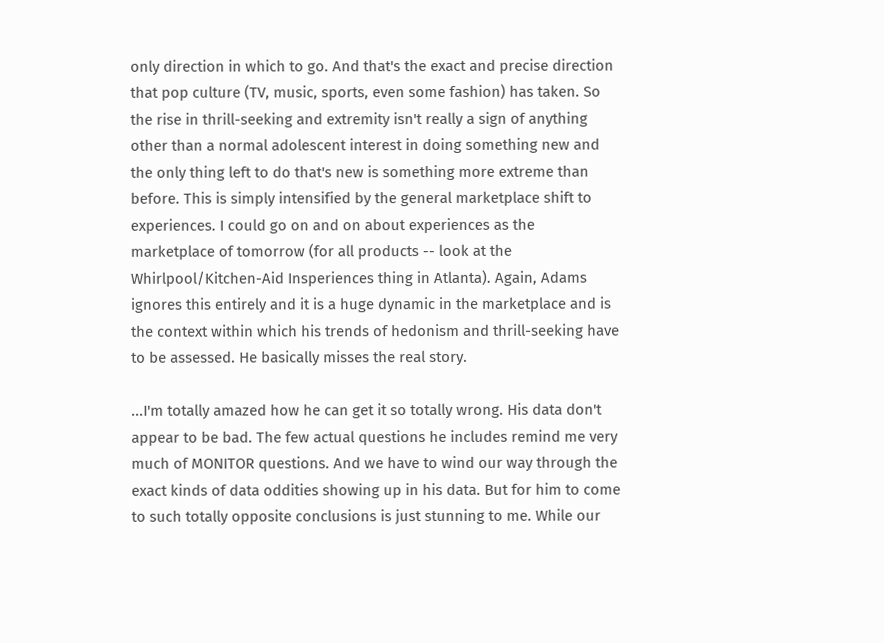only direction in which to go. And that's the exact and precise direction that pop culture (TV, music, sports, even some fashion) has taken. So the rise in thrill-seeking and extremity isn't really a sign of anything other than a normal adolescent interest in doing something new and the only thing left to do that's new is something more extreme than before. This is simply intensified by the general marketplace shift to experiences. I could go on and on about experiences as the marketplace of tomorrow (for all products -- look at the Whirlpool/Kitchen-Aid Insperiences thing in Atlanta). Again, Adams ignores this entirely and it is a huge dynamic in the marketplace and is the context within which his trends of hedonism and thrill-seeking have to be assessed. He basically misses the real story.

...I'm totally amazed how he can get it so totally wrong. His data don't appear to be bad. The few actual questions he includes remind me very much of MONITOR questions. And we have to wind our way through the exact kinds of data oddities showing up in his data. But for him to come to such totally opposite conclusions is just stunning to me. While our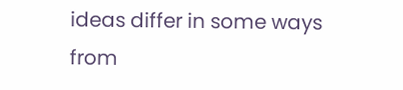ideas differ in some ways from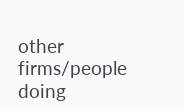other firms/people doing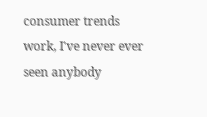consumer trends work, I've never ever seen anybody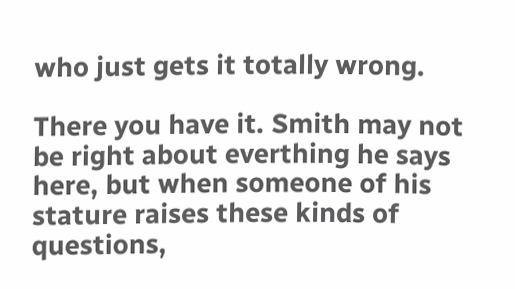who just gets it totally wrong.

There you have it. Smith may not be right about everthing he says here, but when someone of his stature raises these kinds of questions,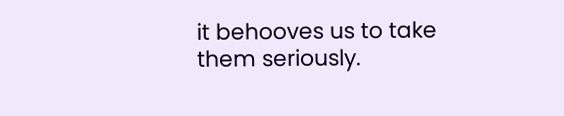it behooves us to take them seriously.